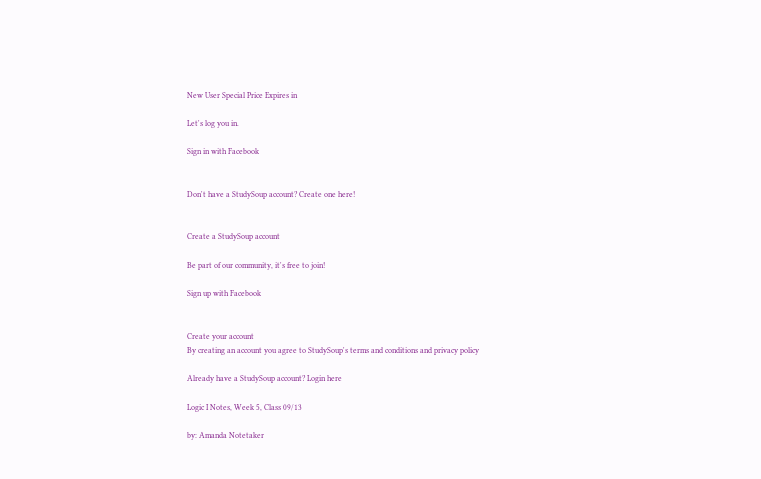New User Special Price Expires in

Let's log you in.

Sign in with Facebook


Don't have a StudySoup account? Create one here!


Create a StudySoup account

Be part of our community, it's free to join!

Sign up with Facebook


Create your account
By creating an account you agree to StudySoup's terms and conditions and privacy policy

Already have a StudySoup account? Login here

Logic I Notes, Week 5, Class 09/13

by: Amanda Notetaker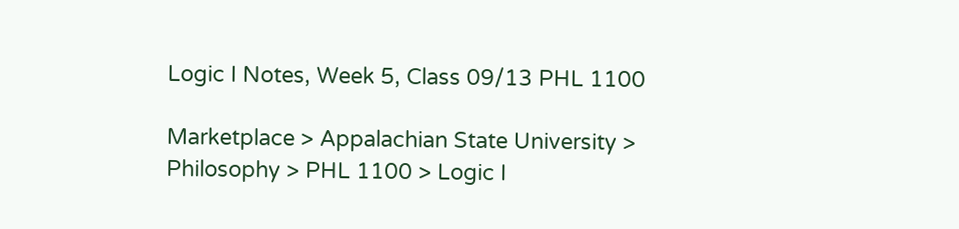Logic I Notes, Week 5, Class 09/13 PHL 1100

Marketplace > Appalachian State University > Philosophy > PHL 1100 > Logic I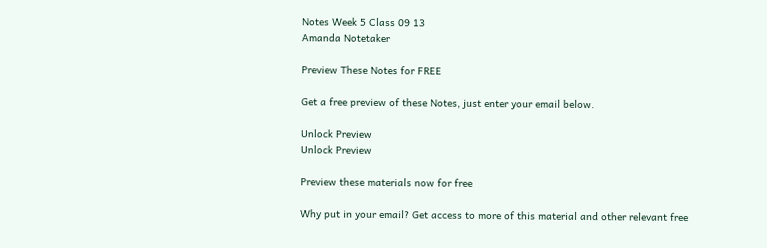Notes Week 5 Class 09 13
Amanda Notetaker

Preview These Notes for FREE

Get a free preview of these Notes, just enter your email below.

Unlock Preview
Unlock Preview

Preview these materials now for free

Why put in your email? Get access to more of this material and other relevant free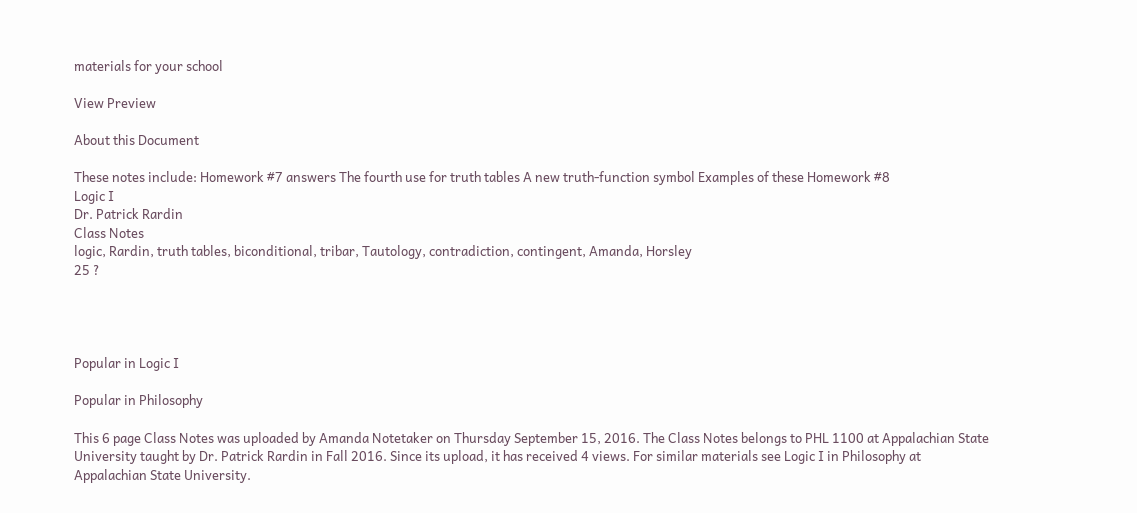materials for your school

View Preview

About this Document

These notes include: Homework #7 answers The fourth use for truth tables A new truth-function symbol Examples of these Homework #8
Logic I
Dr. Patrick Rardin
Class Notes
logic, Rardin, truth tables, biconditional, tribar, Tautology, contradiction, contingent, Amanda, Horsley
25 ?




Popular in Logic I

Popular in Philosophy

This 6 page Class Notes was uploaded by Amanda Notetaker on Thursday September 15, 2016. The Class Notes belongs to PHL 1100 at Appalachian State University taught by Dr. Patrick Rardin in Fall 2016. Since its upload, it has received 4 views. For similar materials see Logic I in Philosophy at Appalachian State University.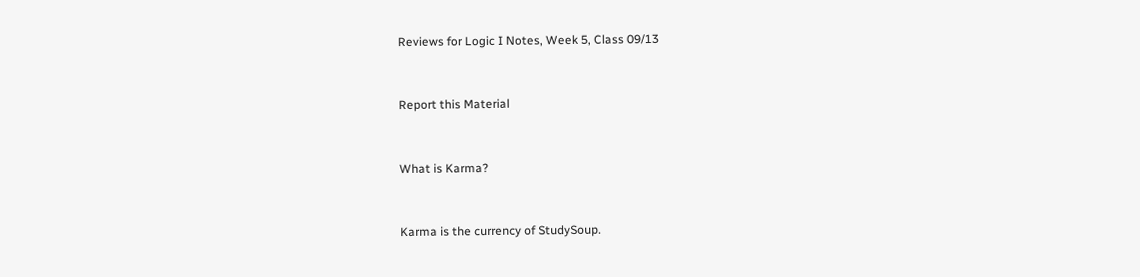Reviews for Logic I Notes, Week 5, Class 09/13


Report this Material


What is Karma?


Karma is the currency of StudySoup.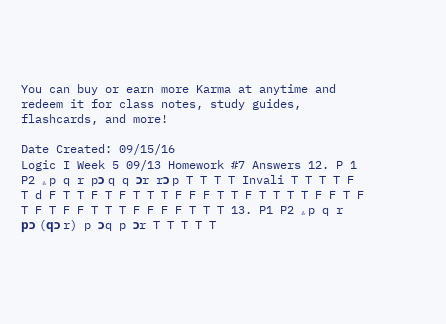You can buy or earn more Karma at anytime and redeem it for class notes, study guides, flashcards, and more!

Date Created: 09/15/16
Logic I Week 5 09/13 Homework #7 Answers 12. P 1 P2 ؞ p q r pכ q q כr rכ p T T T T Invali T T T T F T d F T T F T F T T T F F F T T F T T T T F F T F T F T F F T T T F F F F T T T 13. P1 P2 ؞ p q r pכ (qכ r) p כq p כr T T T T T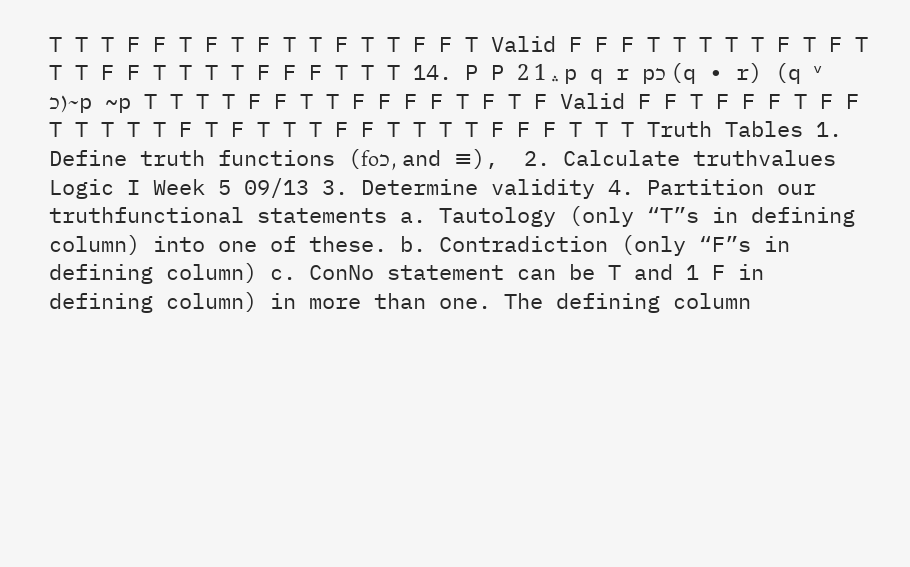T T T F F T F T F T T F T T F F T Valid F F F T T T T T F T F T T T F F T T T T F F F T T T 14. P P ؞ 1 2 p q r pכ (q ∙ r) (q ᵛ כ)~p ~p T T T T F F T T F F F F T F T F Valid F F T F F F T F F T T T T T F T F T T T F F T T T T F F F T T T Truth Tables 1. Define truth functions (foכ, and ≡),  2. Calculate truthvalues Logic I Week 5 09/13 3. Determine validity 4. Partition our truthfunctional statements a. Tautology (only “T”s in defining column) into one of these. b. Contradiction (only “F”s in defining column) c. ConNo statement can be T and 1 F in defining column) in more than one. The defining column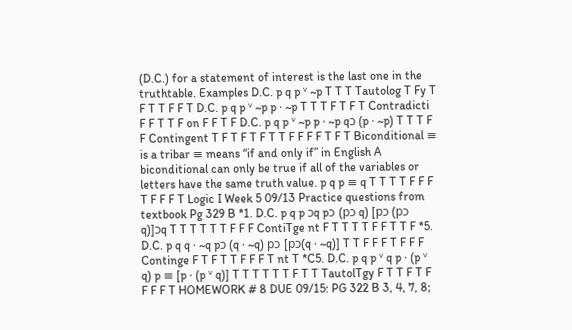(D.C.) for a statement of interest is the last one in the truthtable. Examples D.C. p q p ᵛ ~p T T T Tautolog T Fy T F T T F F T D.C. p q p ᵛ ~p p ∙ ~p T T T F T F T Contradicti F F T T F on F F T F D.C. p q p ᵛ ~p p ∙ ~p qכ (p ∙ ~p) T T T F F Contingent T F T F T F T T F F F F T F T Biconditional ≡ is a tribar ≡ means “if and only if” in English A biconditional can only be true if all of the variables or letters have the same truth value. p q p ≡ q T T T T F F F T F F F T Logic I Week 5 09/13 Practice questions from textbook Pg 329 B *1. D.C. p q p כq pכ (pכ q) [pכ (pכ q)]כq T T T T T T F F F ContiTge nt F T T T T F F T T F *5. D.C. p q q ∙ ~q pכ (q ∙ ~q) pכ [pכ(q ∙ ~q)] T T F F F T F F F Continge F T F T T F F F T nt T *C5. D.C. p q p ᵛ q p ∙ (p ᵛ q) p ≡ [p ∙ (p ᵛ q)] T T T T T T F T T TautolTgy F T T F T F F F F T HOMEWORK # 8 DUE 09/15: PG 322 B 3, 4, 7, 8;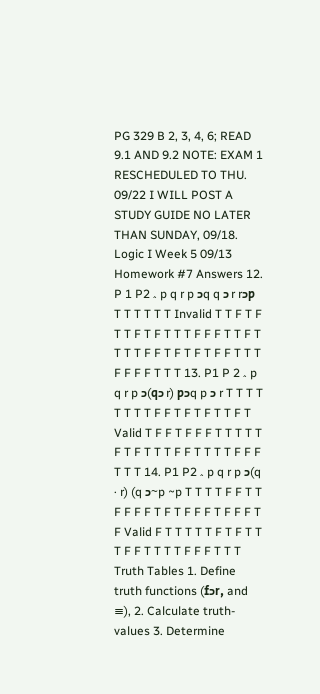PG 329 B 2, 3, 4, 6; READ 9.1 AND 9.2 NOTE: EXAM 1 RESCHEDULED TO THU. 09/22 I WILL POST A STUDY GUIDE NO LATER THAN SUNDAY, 09/18. Logic I Week 5 09/13 Homework #7 Answers 12. P 1 P2 ؞ p q r p כq q כ r rכp T T T T T T Invalid T T F T F T T F T F T T T F F F T T F T T T T F F T F T F T F F T T T F F F F T T T 13. P1 P 2 ؞ p q r p כ(qכ r) pכq p כ r T T T T T T T T F F T F T F T T F T Valid T F F T F F F T T T T T F T F T T T F F T T T T F F F T T T 14. P1 P2 ؞ p q r p כ(q · r) (q כ~p ~p T T T T F F T T F F F F T F T F F F T F F F T F Valid F T T T T T F T F T T T F F T T T T F F F T T T Truth Tables 1. Define truth functions (fכr, and ≡), 2. Calculate truth-values 3. Determine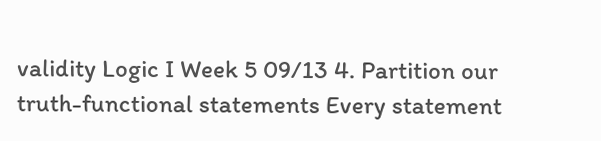validity Logic I Week 5 09/13 4. Partition our truth-functional statements Every statement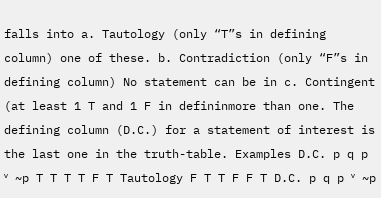falls into a. Tautology (only “T”s in defining column) one of these. b. Contradiction (only “F”s in defining column) No statement can be in c. Contingent (at least 1 T and 1 F in defininmore than one. The defining column (D.C.) for a statement of interest is the last one in the truth-table. Examples D.C. p q p ᵛ ~p T T T T F T Tautology F T T F F T D.C. p q p ᵛ ~p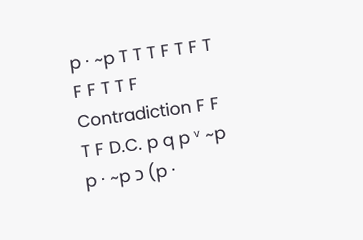p · ~p T T T F T F T F F T T F Contradiction F F T F D.C. p q p ᵛ ~p p · ~p כ (p ·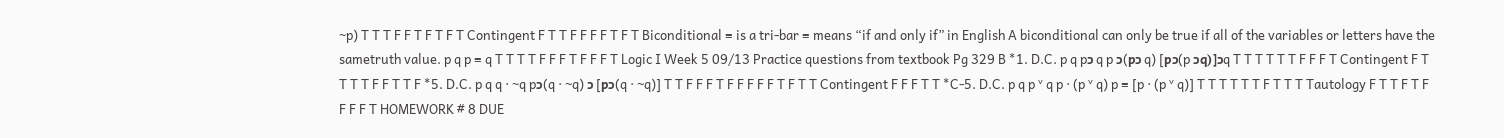~p) T T T F F T F T F T Contingent F T T F F F F T F T Biconditional ≡ is a tri-bar ≡ means “if and only if” in English A biconditional can only be true if all of the variables or letters have the sametruth value. p q p ≡ q T T T T F F F T F F F T Logic I Week 5 09/13 Practice questions from textbook Pg 329 B *1. D.C. p q pכ q p כ(pכ q) [pכ(p כq)]כq T T T T T T F F F T Contingent F T T T T F F T T F *5. D.C. p q q · ~q pכ(q · ~q) כ [pכ(q · ~q)] T T F F F T F F F F F T F T T Contingent F F F T T *C-5. D.C. p q p ᵛ q p · (p ᵛ q) p ≡ [p · (p ᵛ q)] T T T T T T F T T T Tautology F T T F T F F F F T HOMEWORK # 8 DUE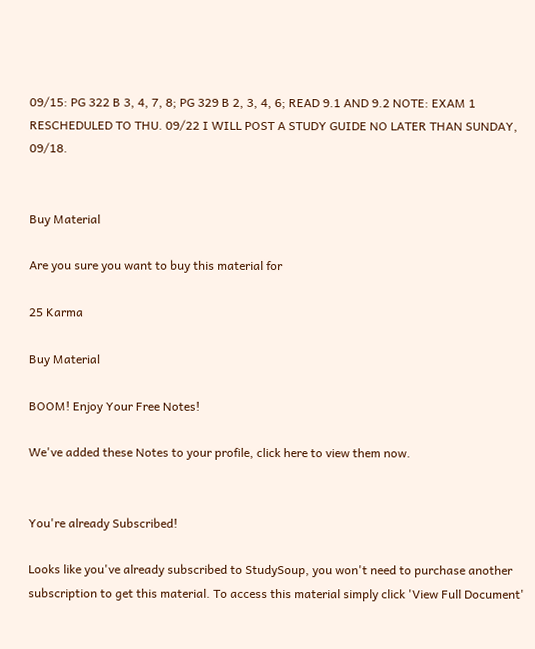09/15: PG 322 B 3, 4, 7, 8; PG 329 B 2, 3, 4, 6; READ 9.1 AND 9.2 NOTE: EXAM 1 RESCHEDULED TO THU. 09/22 I WILL POST A STUDY GUIDE NO LATER THAN SUNDAY, 09/18.


Buy Material

Are you sure you want to buy this material for

25 Karma

Buy Material

BOOM! Enjoy Your Free Notes!

We've added these Notes to your profile, click here to view them now.


You're already Subscribed!

Looks like you've already subscribed to StudySoup, you won't need to purchase another subscription to get this material. To access this material simply click 'View Full Document'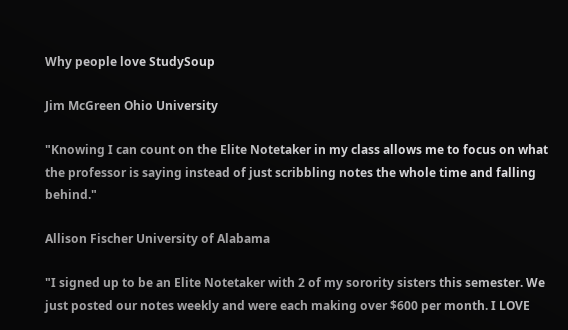Why people love StudySoup

Jim McGreen Ohio University

"Knowing I can count on the Elite Notetaker in my class allows me to focus on what the professor is saying instead of just scribbling notes the whole time and falling behind."

Allison Fischer University of Alabama

"I signed up to be an Elite Notetaker with 2 of my sorority sisters this semester. We just posted our notes weekly and were each making over $600 per month. I LOVE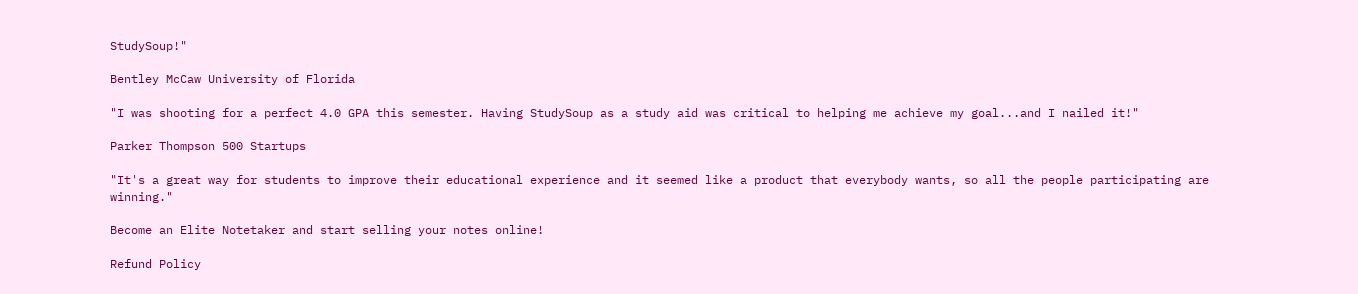StudySoup!"

Bentley McCaw University of Florida

"I was shooting for a perfect 4.0 GPA this semester. Having StudySoup as a study aid was critical to helping me achieve my goal...and I nailed it!"

Parker Thompson 500 Startups

"It's a great way for students to improve their educational experience and it seemed like a product that everybody wants, so all the people participating are winning."

Become an Elite Notetaker and start selling your notes online!

Refund Policy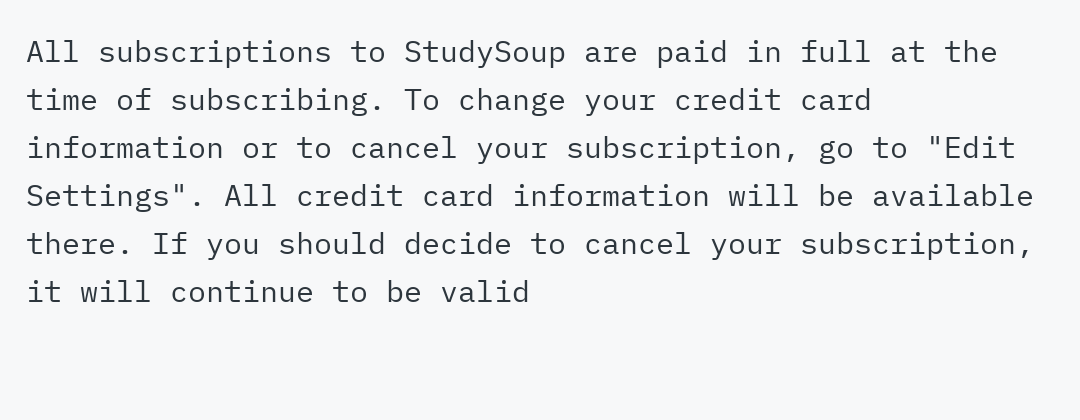All subscriptions to StudySoup are paid in full at the time of subscribing. To change your credit card information or to cancel your subscription, go to "Edit Settings". All credit card information will be available there. If you should decide to cancel your subscription, it will continue to be valid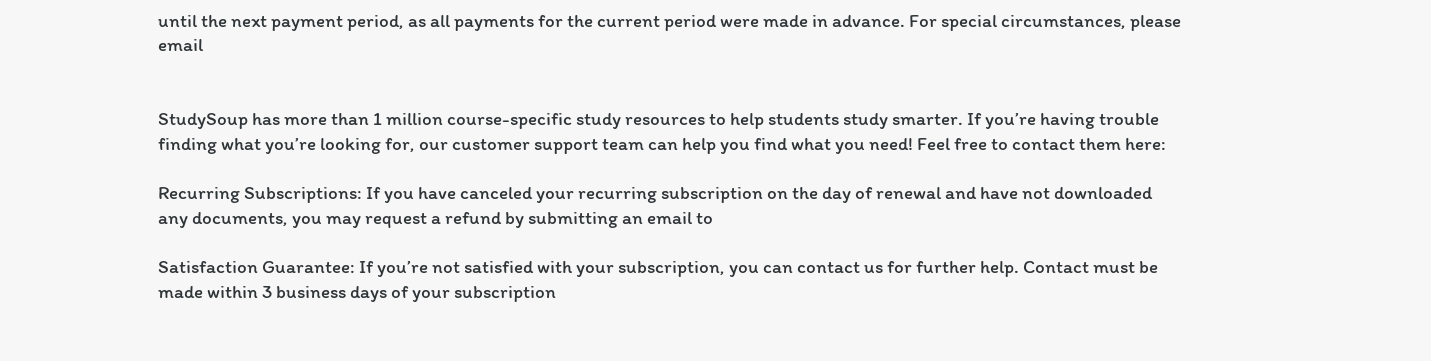until the next payment period, as all payments for the current period were made in advance. For special circumstances, please email


StudySoup has more than 1 million course-specific study resources to help students study smarter. If you’re having trouble finding what you’re looking for, our customer support team can help you find what you need! Feel free to contact them here:

Recurring Subscriptions: If you have canceled your recurring subscription on the day of renewal and have not downloaded any documents, you may request a refund by submitting an email to

Satisfaction Guarantee: If you’re not satisfied with your subscription, you can contact us for further help. Contact must be made within 3 business days of your subscription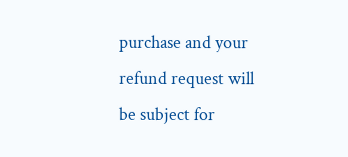purchase and your refund request will be subject for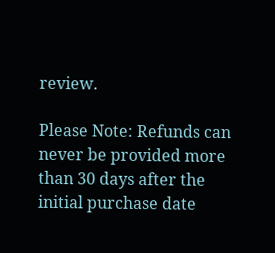review.

Please Note: Refunds can never be provided more than 30 days after the initial purchase date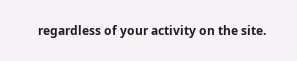regardless of your activity on the site.